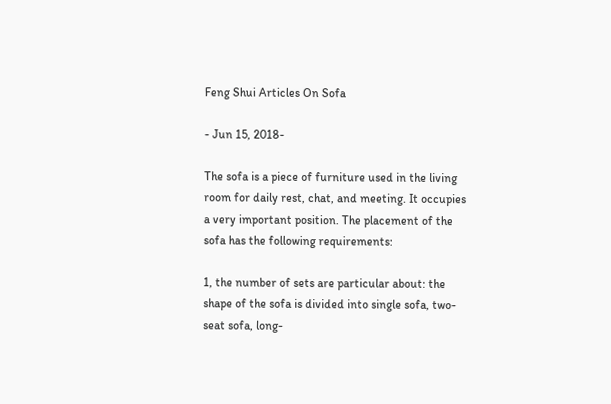Feng Shui Articles On Sofa

- Jun 15, 2018-

The sofa is a piece of furniture used in the living room for daily rest, chat, and meeting. It occupies a very important position. The placement of the sofa has the following requirements:

1, the number of sets are particular about: the shape of the sofa is divided into single sofa, two-seat sofa, long-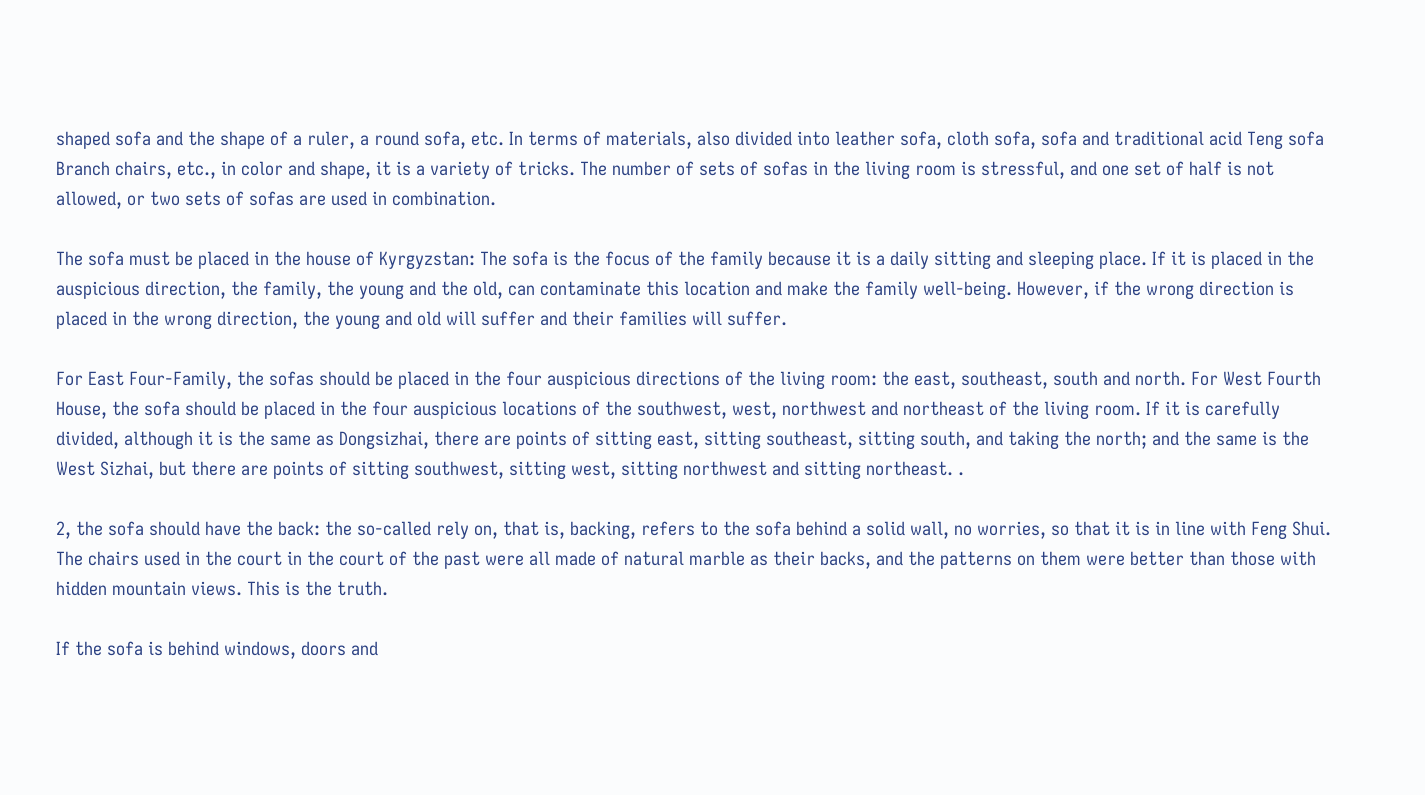shaped sofa and the shape of a ruler, a round sofa, etc. In terms of materials, also divided into leather sofa, cloth sofa, sofa and traditional acid Teng sofa Branch chairs, etc., in color and shape, it is a variety of tricks. The number of sets of sofas in the living room is stressful, and one set of half is not allowed, or two sets of sofas are used in combination.

The sofa must be placed in the house of Kyrgyzstan: The sofa is the focus of the family because it is a daily sitting and sleeping place. If it is placed in the auspicious direction, the family, the young and the old, can contaminate this location and make the family well-being. However, if the wrong direction is placed in the wrong direction, the young and old will suffer and their families will suffer.

For East Four-Family, the sofas should be placed in the four auspicious directions of the living room: the east, southeast, south and north. For West Fourth House, the sofa should be placed in the four auspicious locations of the southwest, west, northwest and northeast of the living room. If it is carefully divided, although it is the same as Dongsizhai, there are points of sitting east, sitting southeast, sitting south, and taking the north; and the same is the West Sizhai, but there are points of sitting southwest, sitting west, sitting northwest and sitting northeast. .

2, the sofa should have the back: the so-called rely on, that is, backing, refers to the sofa behind a solid wall, no worries, so that it is in line with Feng Shui. The chairs used in the court in the court of the past were all made of natural marble as their backs, and the patterns on them were better than those with hidden mountain views. This is the truth.

If the sofa is behind windows, doors and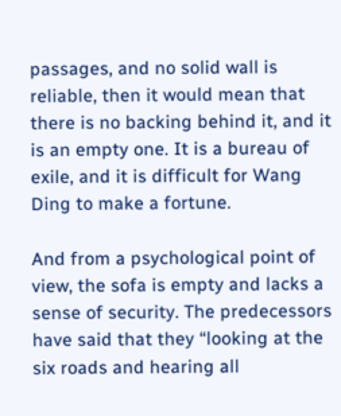passages, and no solid wall is reliable, then it would mean that there is no backing behind it, and it is an empty one. It is a bureau of exile, and it is difficult for Wang Ding to make a fortune.

And from a psychological point of view, the sofa is empty and lacks a sense of security. The predecessors have said that they “looking at the six roads and hearing all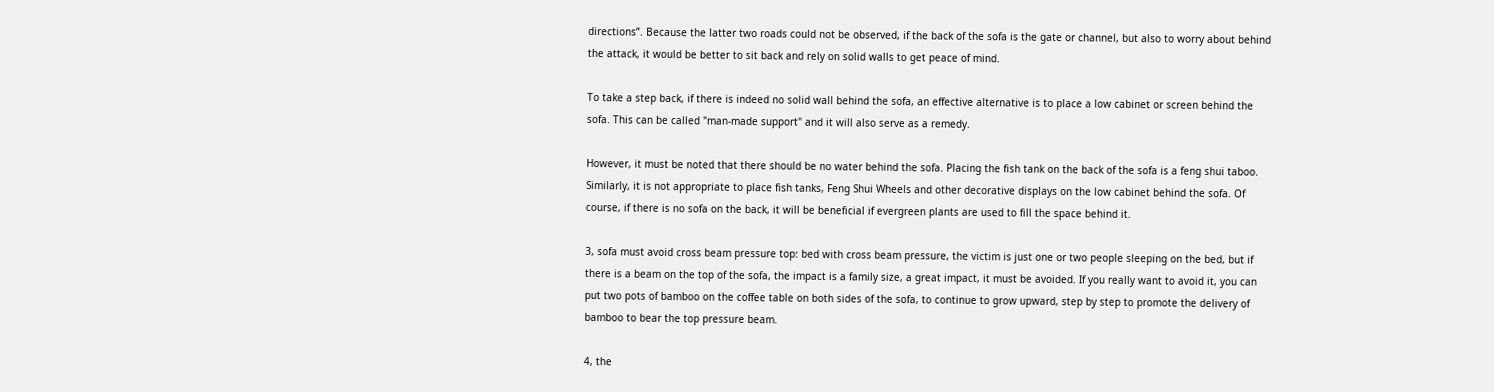directions”. Because the latter two roads could not be observed, if the back of the sofa is the gate or channel, but also to worry about behind the attack, it would be better to sit back and rely on solid walls to get peace of mind.

To take a step back, if there is indeed no solid wall behind the sofa, an effective alternative is to place a low cabinet or screen behind the sofa. This can be called "man-made support" and it will also serve as a remedy.

However, it must be noted that there should be no water behind the sofa. Placing the fish tank on the back of the sofa is a feng shui taboo. Similarly, it is not appropriate to place fish tanks, Feng Shui Wheels and other decorative displays on the low cabinet behind the sofa. Of course, if there is no sofa on the back, it will be beneficial if evergreen plants are used to fill the space behind it.

3, sofa must avoid cross beam pressure top: bed with cross beam pressure, the victim is just one or two people sleeping on the bed, but if there is a beam on the top of the sofa, the impact is a family size, a great impact, it must be avoided. If you really want to avoid it, you can put two pots of bamboo on the coffee table on both sides of the sofa, to continue to grow upward, step by step to promote the delivery of bamboo to bear the top pressure beam.

4, the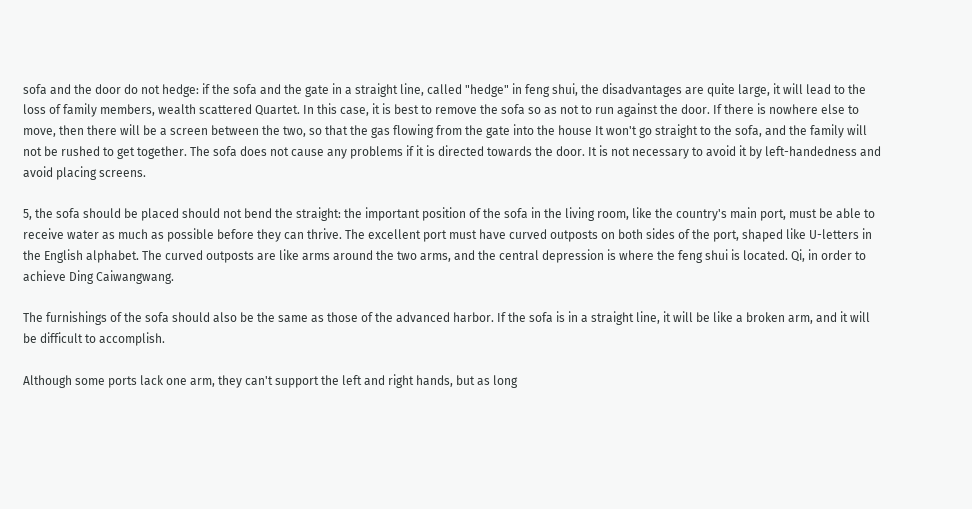sofa and the door do not hedge: if the sofa and the gate in a straight line, called "hedge" in feng shui, the disadvantages are quite large, it will lead to the loss of family members, wealth scattered Quartet. In this case, it is best to remove the sofa so as not to run against the door. If there is nowhere else to move, then there will be a screen between the two, so that the gas flowing from the gate into the house It won't go straight to the sofa, and the family will not be rushed to get together. The sofa does not cause any problems if it is directed towards the door. It is not necessary to avoid it by left-handedness and avoid placing screens.

5, the sofa should be placed should not bend the straight: the important position of the sofa in the living room, like the country's main port, must be able to receive water as much as possible before they can thrive. The excellent port must have curved outposts on both sides of the port, shaped like U-letters in the English alphabet. The curved outposts are like arms around the two arms, and the central depression is where the feng shui is located. Qi, in order to achieve Ding Caiwangwang.

The furnishings of the sofa should also be the same as those of the advanced harbor. If the sofa is in a straight line, it will be like a broken arm, and it will be difficult to accomplish.

Although some ports lack one arm, they can't support the left and right hands, but as long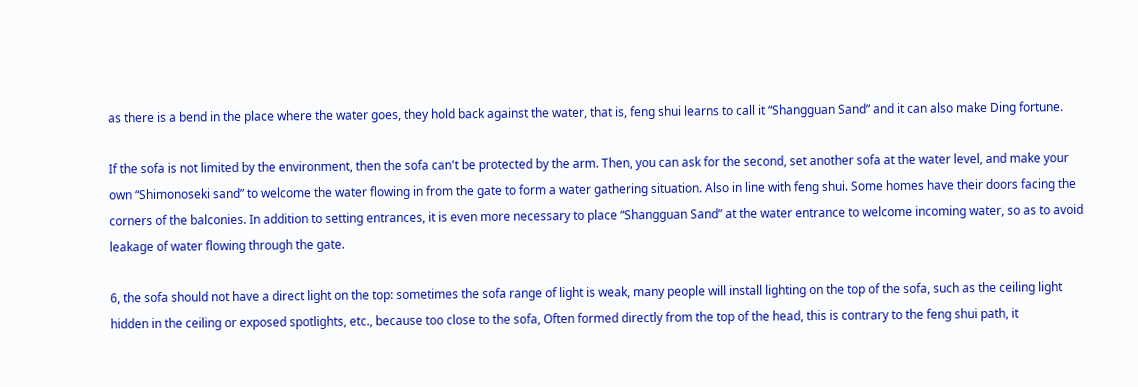as there is a bend in the place where the water goes, they hold back against the water, that is, feng shui learns to call it “Shangguan Sand” and it can also make Ding fortune.

If the sofa is not limited by the environment, then the sofa can't be protected by the arm. Then, you can ask for the second, set another sofa at the water level, and make your own “Shimonoseki sand” to welcome the water flowing in from the gate to form a water gathering situation. Also in line with feng shui. Some homes have their doors facing the corners of the balconies. In addition to setting entrances, it is even more necessary to place “Shangguan Sand” at the water entrance to welcome incoming water, so as to avoid leakage of water flowing through the gate.

6, the sofa should not have a direct light on the top: sometimes the sofa range of light is weak, many people will install lighting on the top of the sofa, such as the ceiling light hidden in the ceiling or exposed spotlights, etc., because too close to the sofa, Often formed directly from the top of the head, this is contrary to the feng shui path, it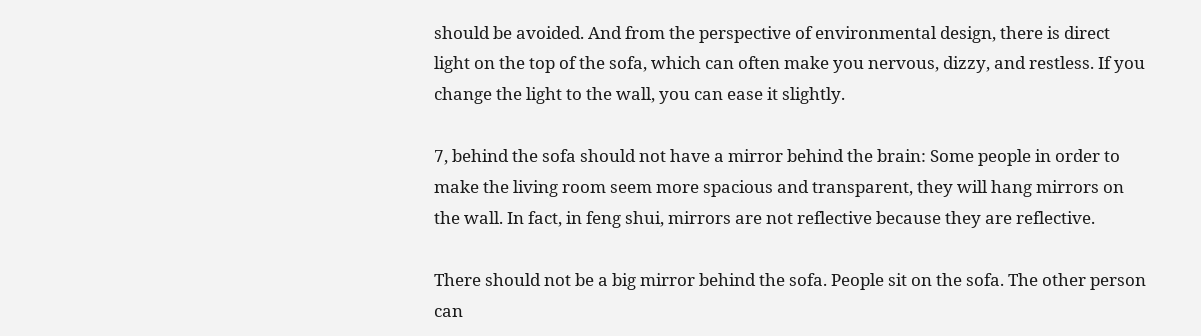should be avoided. And from the perspective of environmental design, there is direct light on the top of the sofa, which can often make you nervous, dizzy, and restless. If you change the light to the wall, you can ease it slightly.

7, behind the sofa should not have a mirror behind the brain: Some people in order to make the living room seem more spacious and transparent, they will hang mirrors on the wall. In fact, in feng shui, mirrors are not reflective because they are reflective.

There should not be a big mirror behind the sofa. People sit on the sofa. The other person can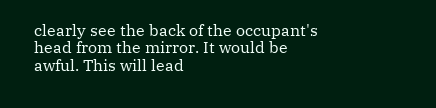clearly see the back of the occupant's head from the mirror. It would be awful. This will lead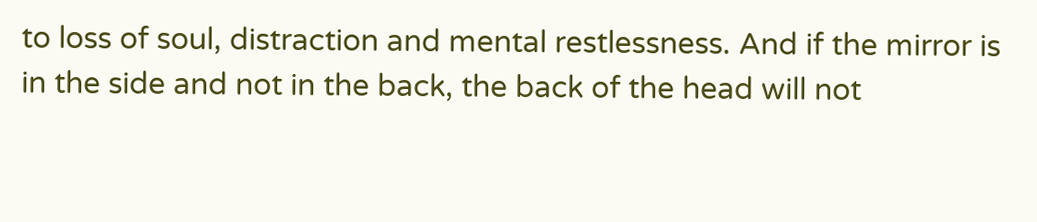to loss of soul, distraction and mental restlessness. And if the mirror is in the side and not in the back, the back of the head will not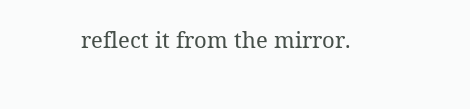reflect it from the mirror.